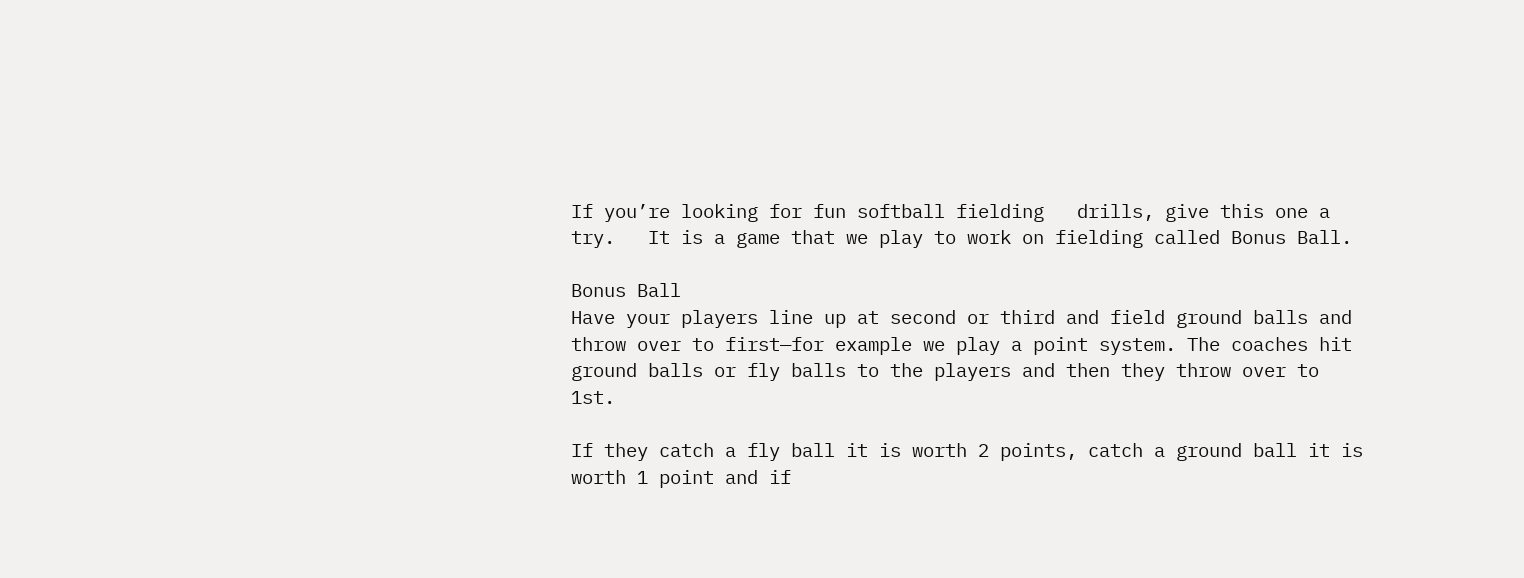If you’re looking for fun softball fielding   drills, give this one a try.   It is a game that we play to work on fielding called Bonus Ball.

Bonus Ball
Have your players line up at second or third and field ground balls and throw over to first—for example we play a point system. The coaches hit ground balls or fly balls to the players and then they throw over to 1st.

If they catch a fly ball it is worth 2 points, catch a ground ball it is worth 1 point and if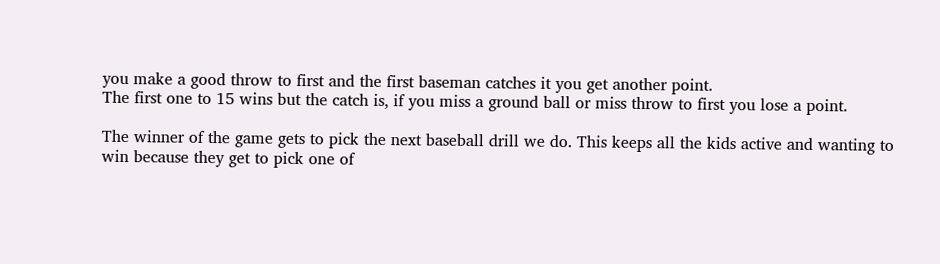you make a good throw to first and the first baseman catches it you get another point.
The first one to 15 wins but the catch is, if you miss a ground ball or miss throw to first you lose a point.

The winner of the game gets to pick the next baseball drill we do. This keeps all the kids active and wanting to win because they get to pick one of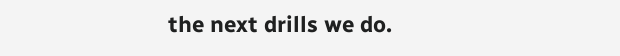the next drills we do.